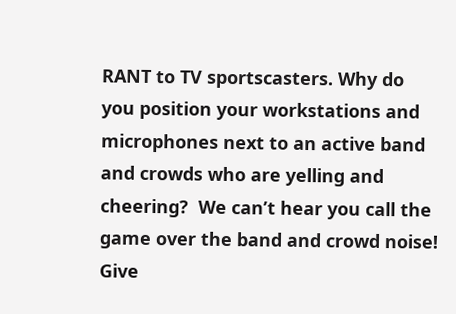RANT to TV sportscasters. Why do you position your workstations and microphones next to an active band and crowds who are yelling and cheering?  We can’t hear you call the game over the band and crowd noise! Give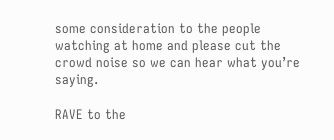some consideration to the people watching at home and please cut the crowd noise so we can hear what you’re saying.

RAVE to the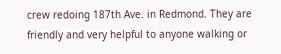crew redoing 187th Ave. in Redmond. They are friendly and very helpful to anyone walking or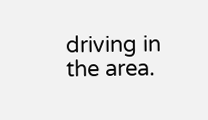driving in the area.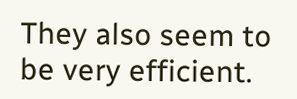They also seem to be very efficient.